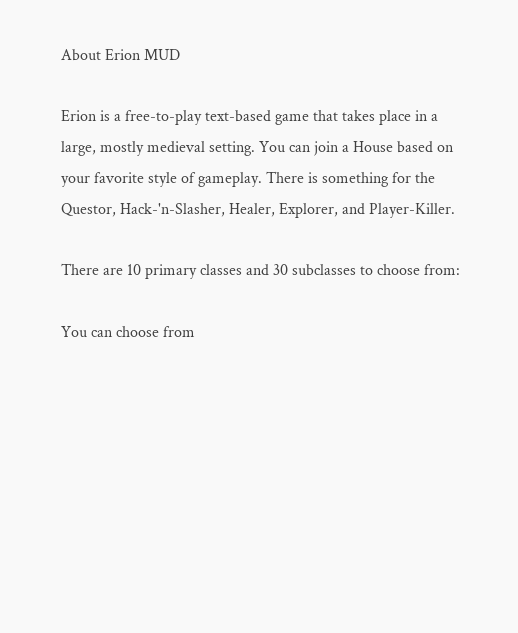About Erion MUD

Erion is a free-to-play text-based game that takes place in a large, mostly medieval setting. You can join a House based on your favorite style of gameplay. There is something for the Questor, Hack-'n-Slasher, Healer, Explorer, and Player-Killer.

There are 10 primary classes and 30 subclasses to choose from:

You can choose from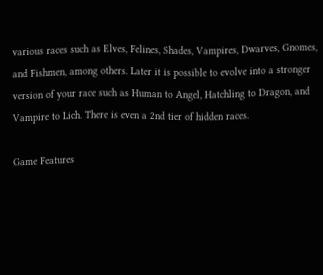various races such as Elves, Felines, Shades, Vampires, Dwarves, Gnomes, and Fishmen, among others. Later it is possible to evolve into a stronger version of your race such as Human to Angel, Hatchling to Dragon, and Vampire to Lich. There is even a 2nd tier of hidden races.

Game Features